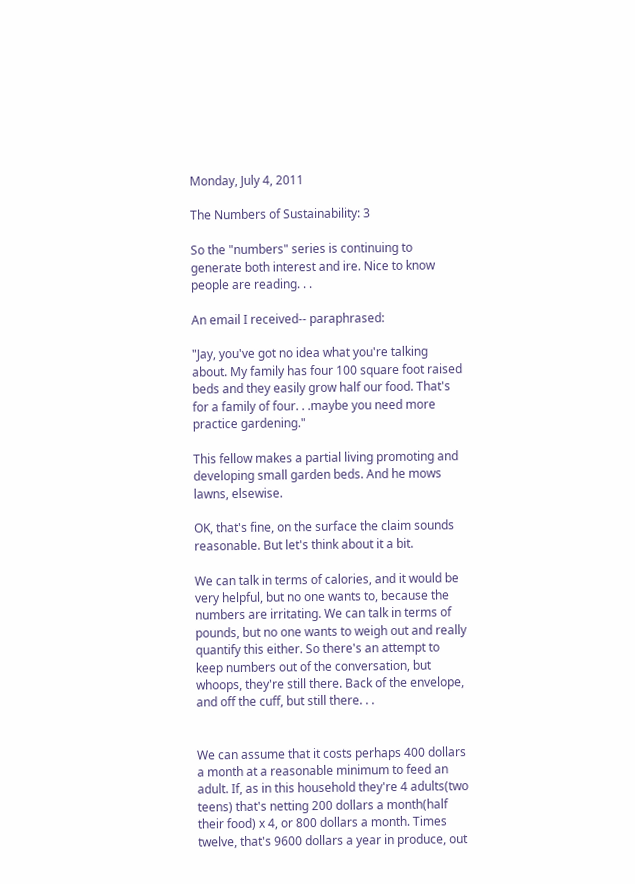Monday, July 4, 2011

The Numbers of Sustainability: 3

So the "numbers" series is continuing to generate both interest and ire. Nice to know people are reading. . .

An email I received-- paraphrased:

"Jay, you've got no idea what you're talking about. My family has four 100 square foot raised beds and they easily grow half our food. That's for a family of four. . .maybe you need more practice gardening."

This fellow makes a partial living promoting and developing small garden beds. And he mows lawns, elsewise.

OK, that's fine, on the surface the claim sounds reasonable. But let's think about it a bit.

We can talk in terms of calories, and it would be very helpful, but no one wants to, because the numbers are irritating. We can talk in terms of pounds, but no one wants to weigh out and really quantify this either. So there's an attempt to keep numbers out of the conversation, but whoops, they're still there. Back of the envelope, and off the cuff, but still there. . .


We can assume that it costs perhaps 400 dollars a month at a reasonable minimum to feed an adult. If, as in this household they're 4 adults(two teens) that's netting 200 dollars a month(half their food) x 4, or 800 dollars a month. Times twelve, that's 9600 dollars a year in produce, out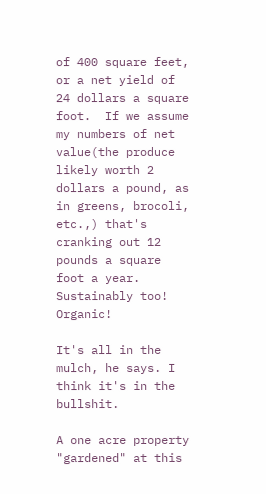of 400 square feet, or a net yield of 24 dollars a square foot.  If we assume my numbers of net value(the produce likely worth 2 dollars a pound, as in greens, brocoli, etc.,) that's cranking out 12 pounds a square foot a year. Sustainably too! Organic!

It's all in the mulch, he says. I think it's in the bullshit.

A one acre property "gardened" at this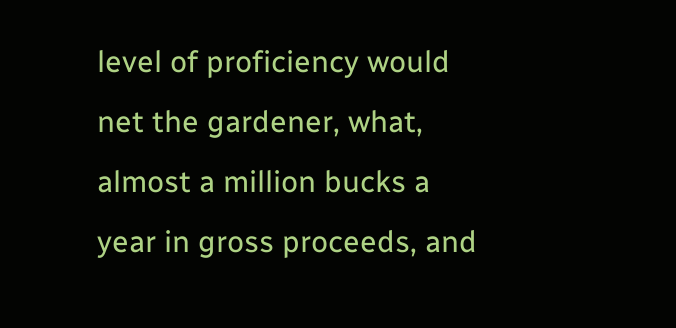level of proficiency would net the gardener, what, almost a million bucks a year in gross proceeds, and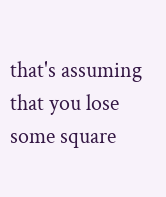that's assuming that you lose some square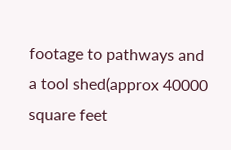footage to pathways and a tool shed(approx 40000 square feet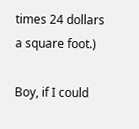times 24 dollars a square foot.)

Boy, if I could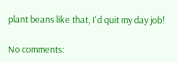plant beans like that, I'd quit my day job!

No comments: